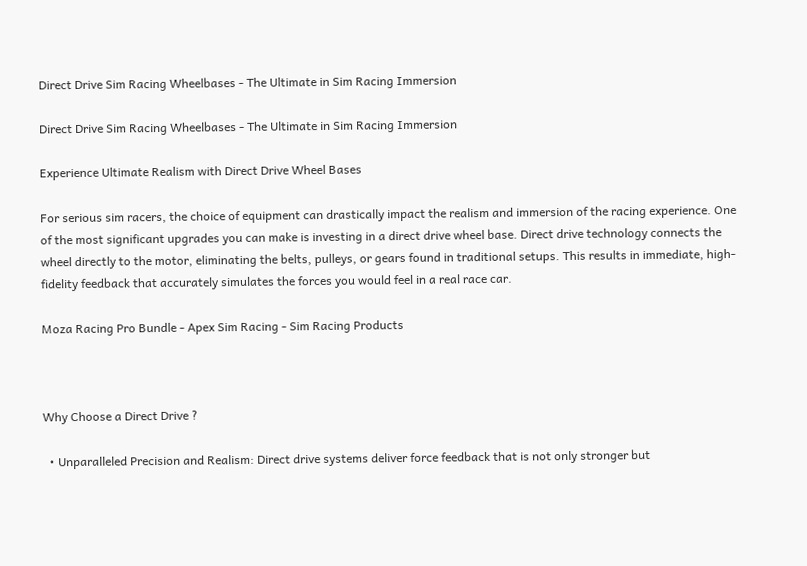Direct Drive Sim Racing Wheelbases - The Ultimate in Sim Racing Immersion

Direct Drive Sim Racing Wheelbases - The Ultimate in Sim Racing Immersion

Experience Ultimate Realism with Direct Drive Wheel Bases

For serious sim racers, the choice of equipment can drastically impact the realism and immersion of the racing experience. One of the most significant upgrades you can make is investing in a direct drive wheel base. Direct drive technology connects the wheel directly to the motor, eliminating the belts, pulleys, or gears found in traditional setups. This results in immediate, high-fidelity feedback that accurately simulates the forces you would feel in a real race car.

Moza Racing Pro Bundle - Apex Sim Racing - Sim Racing Products



Why Choose a Direct Drive ?

  • Unparalleled Precision and Realism: Direct drive systems deliver force feedback that is not only stronger but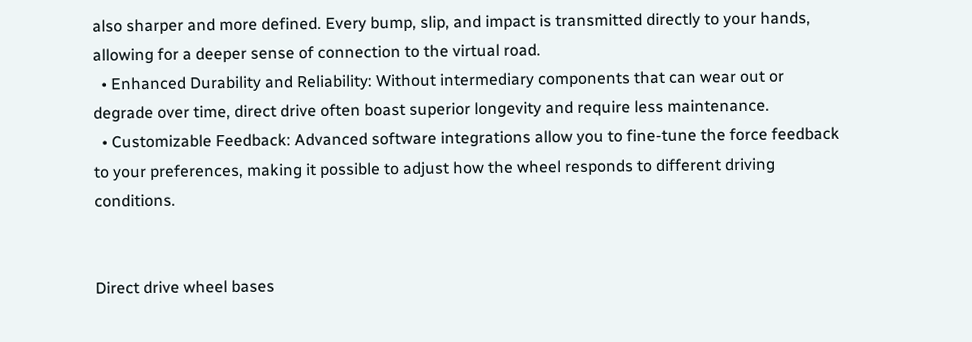also sharper and more defined. Every bump, slip, and impact is transmitted directly to your hands, allowing for a deeper sense of connection to the virtual road.
  • Enhanced Durability and Reliability: Without intermediary components that can wear out or degrade over time, direct drive often boast superior longevity and require less maintenance.
  • Customizable Feedback: Advanced software integrations allow you to fine-tune the force feedback to your preferences, making it possible to adjust how the wheel responds to different driving conditions.


Direct drive wheel bases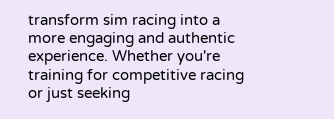transform sim racing into a more engaging and authentic experience. Whether you're training for competitive racing or just seeking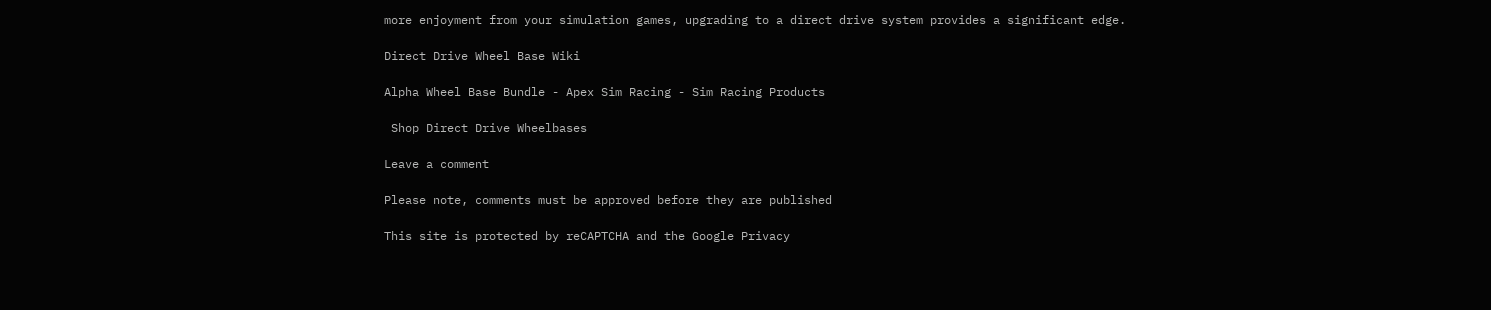more enjoyment from your simulation games, upgrading to a direct drive system provides a significant edge.

Direct Drive Wheel Base Wiki

Alpha Wheel Base Bundle - Apex Sim Racing - Sim Racing Products

 Shop Direct Drive Wheelbases

Leave a comment

Please note, comments must be approved before they are published

This site is protected by reCAPTCHA and the Google Privacy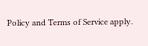Policy and Terms of Service apply.